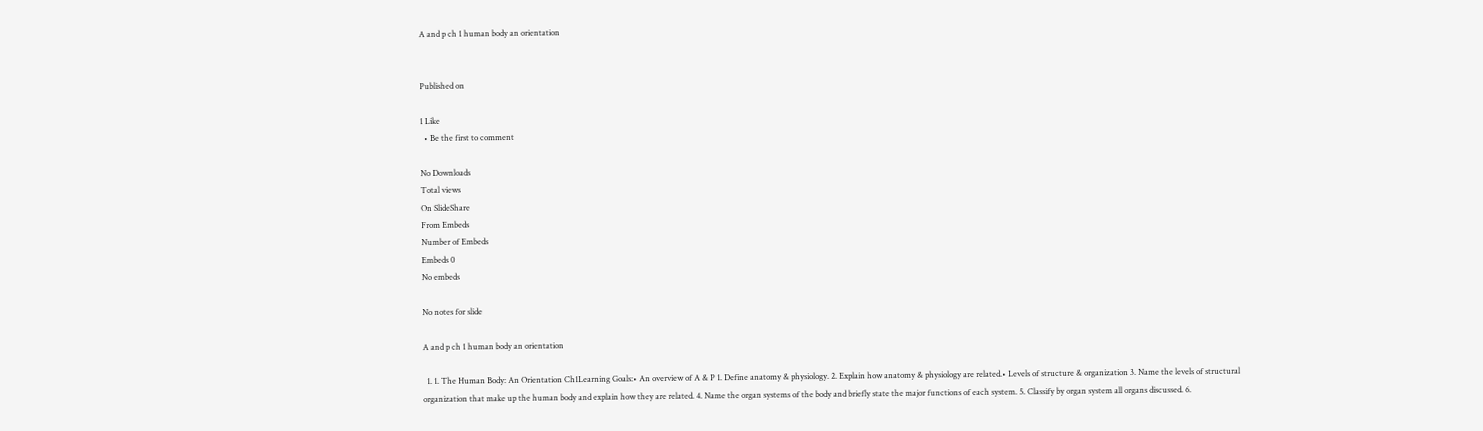A and p ch 1 human body an orientation


Published on

1 Like
  • Be the first to comment

No Downloads
Total views
On SlideShare
From Embeds
Number of Embeds
Embeds 0
No embeds

No notes for slide

A and p ch 1 human body an orientation

  1. 1. The Human Body: An Orientation Ch1Learning Goals:• An overview of A & P 1. Define anatomy & physiology. 2. Explain how anatomy & physiology are related.• Levels of structure & organization 3. Name the levels of structural organization that make up the human body and explain how they are related. 4. Name the organ systems of the body and briefly state the major functions of each system. 5. Classify by organ system all organs discussed. 6.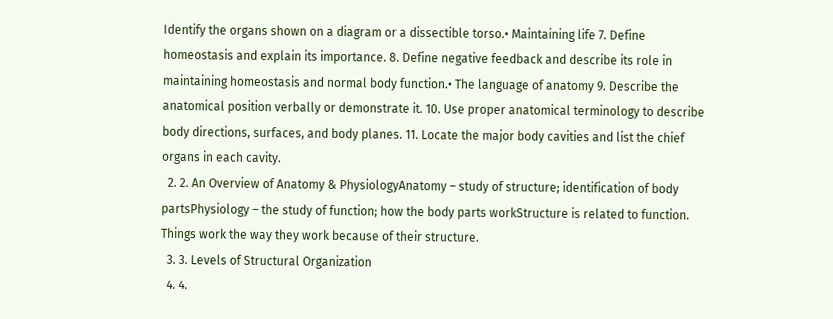Identify the organs shown on a diagram or a dissectible torso.• Maintaining life 7. Define homeostasis and explain its importance. 8. Define negative feedback and describe its role in maintaining homeostasis and normal body function.• The language of anatomy 9. Describe the anatomical position verbally or demonstrate it. 10. Use proper anatomical terminology to describe body directions, surfaces, and body planes. 11. Locate the major body cavities and list the chief organs in each cavity.
  2. 2. An Overview of Anatomy & PhysiologyAnatomy – study of structure; identification of body partsPhysiology – the study of function; how the body parts workStructure is related to function. Things work the way they work because of their structure.
  3. 3. Levels of Structural Organization
  4. 4.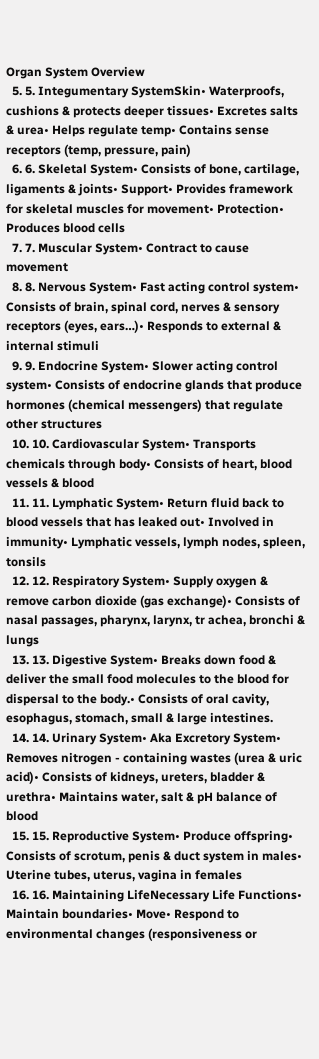Organ System Overview
  5. 5. Integumentary SystemSkin• Waterproofs, cushions & protects deeper tissues• Excretes salts & urea• Helps regulate temp• Contains sense receptors (temp, pressure, pain)
  6. 6. Skeletal System• Consists of bone, cartilage, ligaments & joints• Support• Provides framework for skeletal muscles for movement• Protection• Produces blood cells
  7. 7. Muscular System• Contract to cause movement
  8. 8. Nervous System• Fast acting control system• Consists of brain, spinal cord, nerves & sensory receptors (eyes, ears…)• Responds to external & internal stimuli
  9. 9. Endocrine System• Slower acting control system• Consists of endocrine glands that produce hormones (chemical messengers) that regulate other structures
  10. 10. Cardiovascular System• Transports chemicals through body• Consists of heart, blood vessels & blood
  11. 11. Lymphatic System• Return fluid back to blood vessels that has leaked out• Involved in immunity• Lymphatic vessels, lymph nodes, spleen, tonsils
  12. 12. Respiratory System• Supply oxygen & remove carbon dioxide (gas exchange)• Consists of nasal passages, pharynx, larynx, tr achea, bronchi & lungs
  13. 13. Digestive System• Breaks down food & deliver the small food molecules to the blood for dispersal to the body.• Consists of oral cavity, esophagus, stomach, small & large intestines.
  14. 14. Urinary System• Aka Excretory System• Removes nitrogen - containing wastes (urea & uric acid)• Consists of kidneys, ureters, bladder & urethra• Maintains water, salt & pH balance of blood
  15. 15. Reproductive System• Produce offspring• Consists of scrotum, penis & duct system in males• Uterine tubes, uterus, vagina in females
  16. 16. Maintaining LifeNecessary Life Functions• Maintain boundaries• Move• Respond to environmental changes (responsiveness or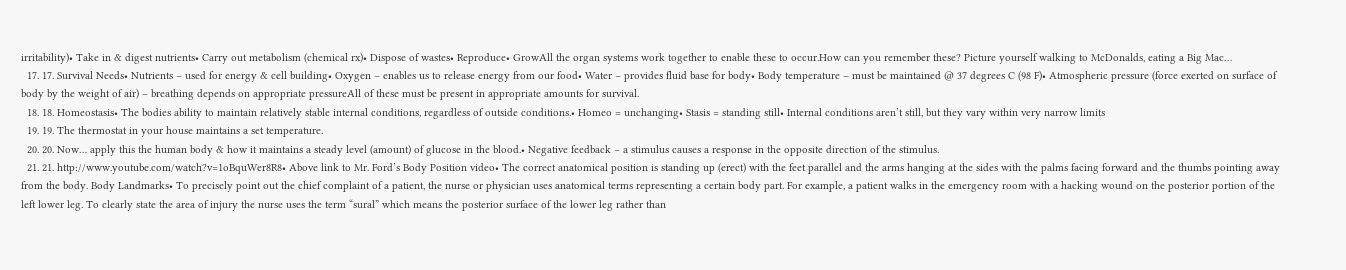irritability)• Take in & digest nutrients• Carry out metabolism (chemical rx)• Dispose of wastes• Reproduce• GrowAll the organ systems work together to enable these to occur.How can you remember these? Picture yourself walking to McDonalds, eating a Big Mac…
  17. 17. Survival Needs• Nutrients – used for energy & cell building• Oxygen – enables us to release energy from our food• Water – provides fluid base for body• Body temperature – must be maintained @ 37 degrees C (98 F)• Atmospheric pressure (force exerted on surface of body by the weight of air) – breathing depends on appropriate pressureAll of these must be present in appropriate amounts for survival.
  18. 18. Homeostasis• The bodies ability to maintain relatively stable internal conditions, regardless of outside conditions.• Homeo = unchanging• Stasis = standing still• Internal conditions aren’t still, but they vary within very narrow limits
  19. 19. The thermostat in your house maintains a set temperature.
  20. 20. Now… apply this the human body & how it maintains a steady level (amount) of glucose in the blood.• Negative feedback – a stimulus causes a response in the opposite direction of the stimulus.
  21. 21. http://www.youtube.com/watch?v=1oBquWer8R8• Above link to Mr. Ford’s Body Position video• The correct anatomical position is standing up (erect) with the feet parallel and the arms hanging at the sides with the palms facing forward and the thumbs pointing away from the body. Body Landmarks• To precisely point out the chief complaint of a patient, the nurse or physician uses anatomical terms representing a certain body part. For example, a patient walks in the emergency room with a hacking wound on the posterior portion of the left lower leg. To clearly state the area of injury the nurse uses the term “sural” which means the posterior surface of the lower leg rather than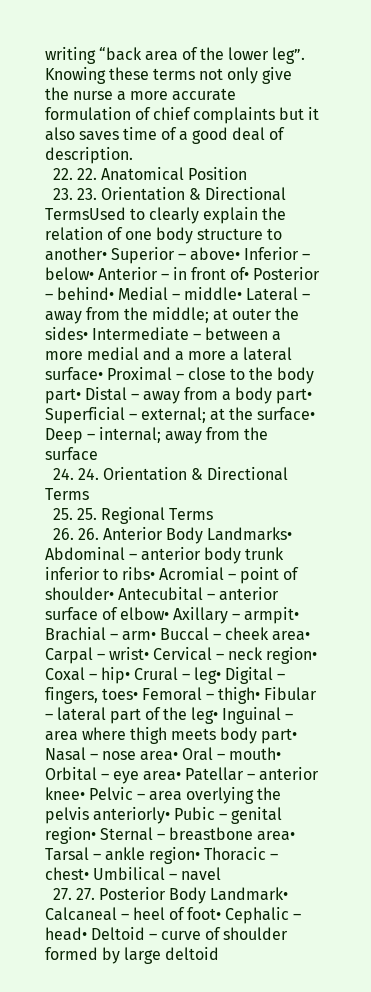writing “back area of the lower leg”. Knowing these terms not only give the nurse a more accurate formulation of chief complaints but it also saves time of a good deal of description.
  22. 22. Anatomical Position
  23. 23. Orientation & Directional TermsUsed to clearly explain the relation of one body structure to another• Superior – above• Inferior – below• Anterior – in front of• Posterior – behind• Medial – middle• Lateral – away from the middle; at outer the sides• Intermediate – between a more medial and a more a lateral surface• Proximal – close to the body part• Distal – away from a body part• Superficial – external; at the surface• Deep – internal; away from the surface
  24. 24. Orientation & Directional Terms
  25. 25. Regional Terms
  26. 26. Anterior Body Landmarks• Abdominal – anterior body trunk inferior to ribs• Acromial – point of shoulder• Antecubital – anterior surface of elbow• Axillary – armpit• Brachial – arm• Buccal – cheek area• Carpal – wrist• Cervical – neck region• Coxal – hip• Crural – leg• Digital – fingers, toes• Femoral – thigh• Fibular – lateral part of the leg• Inguinal – area where thigh meets body part• Nasal – nose area• Oral – mouth• Orbital – eye area• Patellar – anterior knee• Pelvic – area overlying the pelvis anteriorly• Pubic – genital region• Sternal – breastbone area• Tarsal – ankle region• Thoracic – chest• Umbilical – navel
  27. 27. Posterior Body Landmark• Calcaneal – heel of foot• Cephalic – head• Deltoid – curve of shoulder formed by large deltoid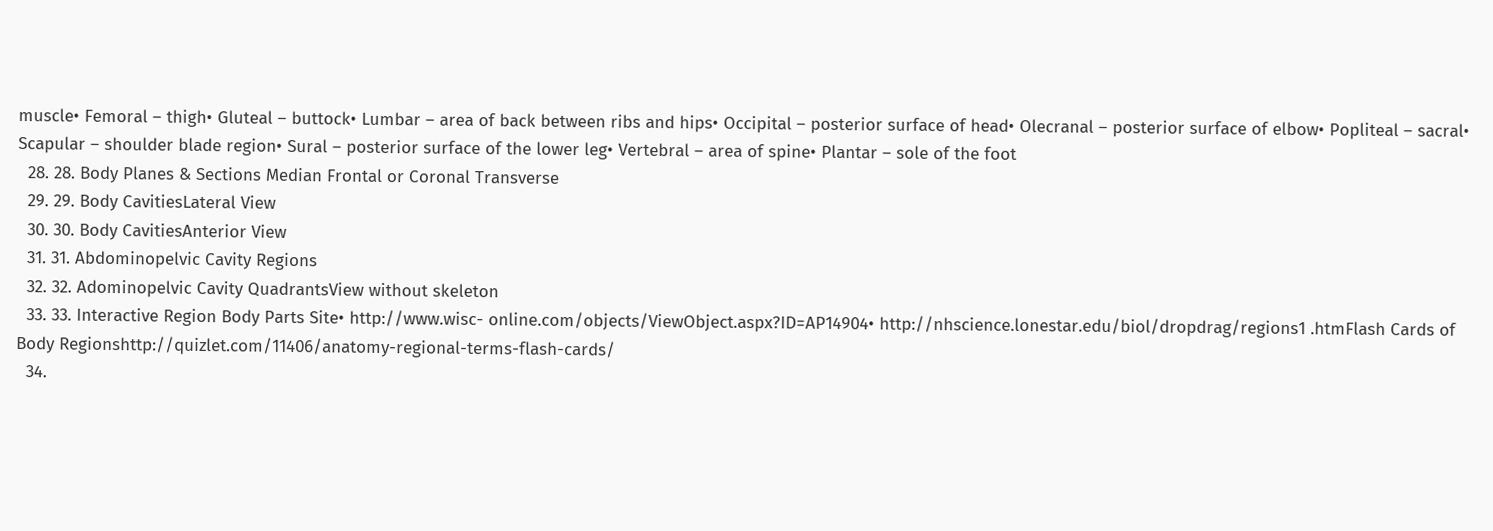muscle• Femoral – thigh• Gluteal – buttock• Lumbar – area of back between ribs and hips• Occipital – posterior surface of head• Olecranal – posterior surface of elbow• Popliteal – sacral• Scapular – shoulder blade region• Sural – posterior surface of the lower leg• Vertebral – area of spine• Plantar – sole of the foot
  28. 28. Body Planes & Sections Median Frontal or Coronal Transverse
  29. 29. Body CavitiesLateral View
  30. 30. Body CavitiesAnterior View
  31. 31. Abdominopelvic Cavity Regions
  32. 32. Adominopelvic Cavity QuadrantsView without skeleton
  33. 33. Interactive Region Body Parts Site• http://www.wisc- online.com/objects/ViewObject.aspx?ID=AP14904• http://nhscience.lonestar.edu/biol/dropdrag/regions1 .htmFlash Cards of Body Regionshttp://quizlet.com/11406/anatomy-regional-terms-flash-cards/
  34.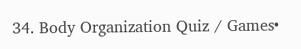34. Body Organization Quiz / Games•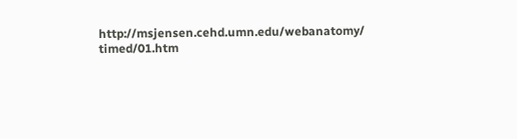http://msjensen.cehd.umn.edu/webanatomy/ timed/01.htm